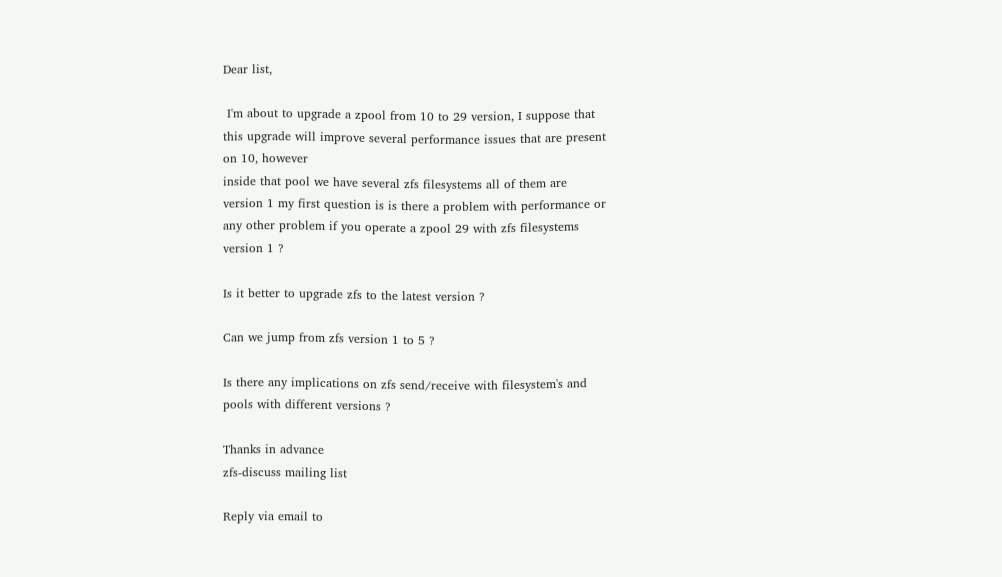Dear list,

 I'm about to upgrade a zpool from 10 to 29 version, I suppose that
this upgrade will improve several performance issues that are present
on 10, however
inside that pool we have several zfs filesystems all of them are
version 1 my first question is is there a problem with performance or
any other problem if you operate a zpool 29 with zfs filesystems
version 1 ?

Is it better to upgrade zfs to the latest version ?

Can we jump from zfs version 1 to 5 ?

Is there any implications on zfs send/receive with filesystem's and
pools with different versions ?

Thanks in advance
zfs-discuss mailing list

Reply via email to